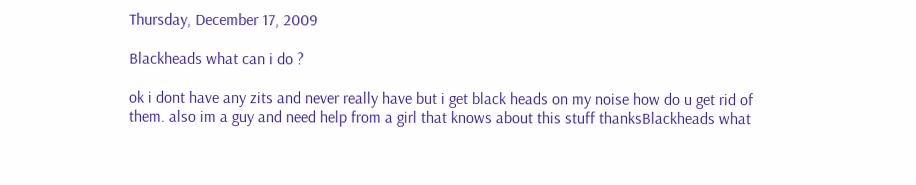Thursday, December 17, 2009

Blackheads what can i do ?

ok i dont have any zits and never really have but i get black heads on my noise how do u get rid of them. also im a guy and need help from a girl that knows about this stuff thanksBlackheads what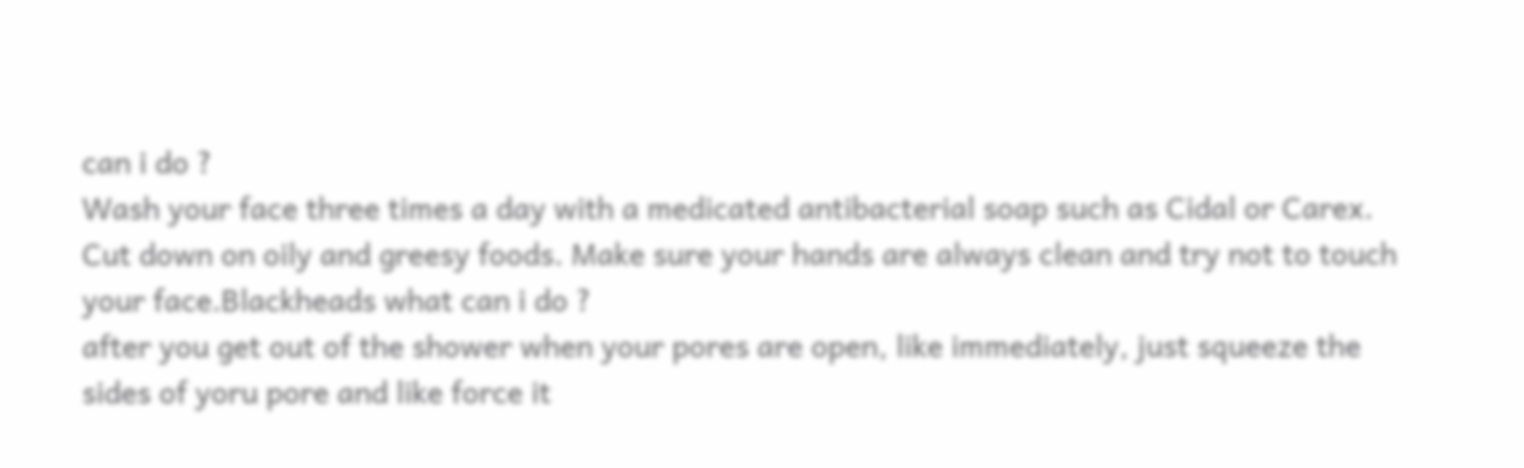can i do ?
Wash your face three times a day with a medicated antibacterial soap such as Cidal or Carex. Cut down on oily and greesy foods. Make sure your hands are always clean and try not to touch your face.Blackheads what can i do ?
after you get out of the shower when your pores are open, like immediately, just squeeze the sides of yoru pore and like force it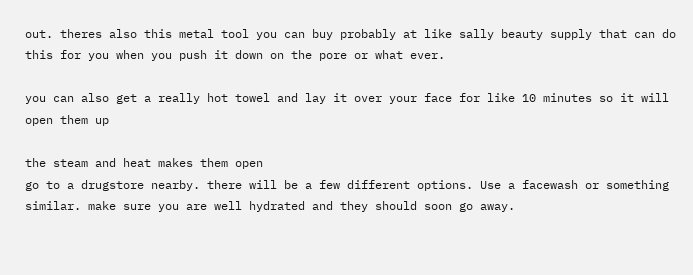out. theres also this metal tool you can buy probably at like sally beauty supply that can do this for you when you push it down on the pore or what ever.

you can also get a really hot towel and lay it over your face for like 10 minutes so it will open them up

the steam and heat makes them open
go to a drugstore nearby. there will be a few different options. Use a facewash or something similar. make sure you are well hydrated and they should soon go away.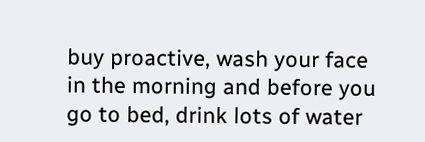buy proactive, wash your face in the morning and before you go to bed, drink lots of water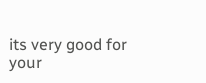its very good for your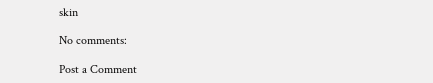skin

No comments:

Post a Comment